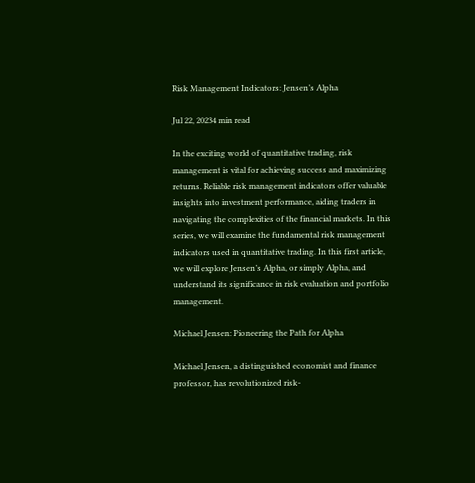Risk Management Indicators: Jensen’s Alpha

Jul 22, 20234 min read

In the exciting world of quantitative trading, risk management is vital for achieving success and maximizing returns. Reliable risk management indicators offer valuable insights into investment performance, aiding traders in navigating the complexities of the financial markets. In this series, we will examine the fundamental risk management indicators used in quantitative trading. In this first article, we will explore Jensen’s Alpha, or simply Alpha, and understand its significance in risk evaluation and portfolio management.

Michael Jensen: Pioneering the Path for Alpha

Michael Jensen, a distinguished economist and finance professor, has revolutionized risk-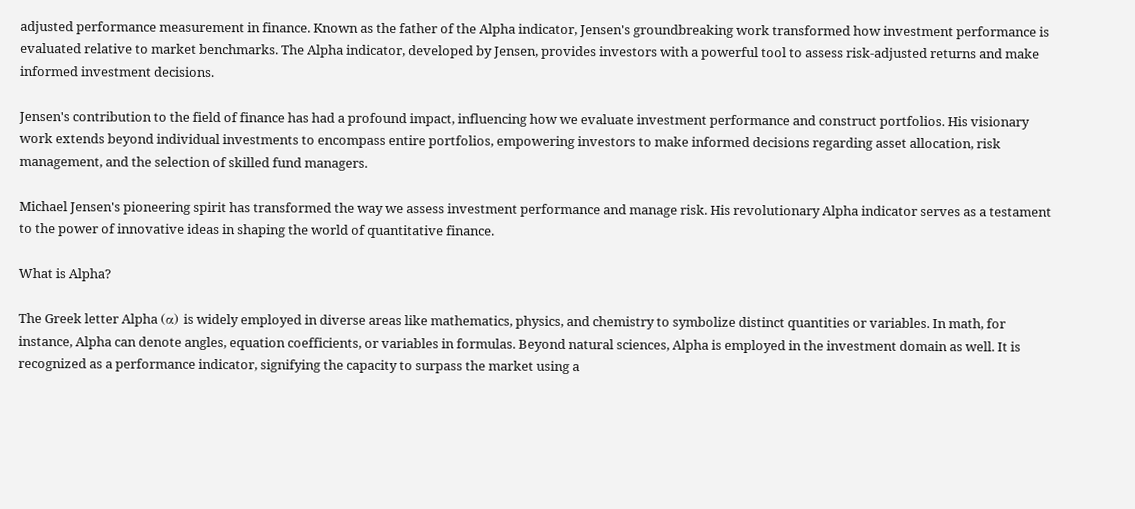adjusted performance measurement in finance. Known as the father of the Alpha indicator, Jensen's groundbreaking work transformed how investment performance is evaluated relative to market benchmarks. The Alpha indicator, developed by Jensen, provides investors with a powerful tool to assess risk-adjusted returns and make informed investment decisions.

Jensen's contribution to the field of finance has had a profound impact, influencing how we evaluate investment performance and construct portfolios. His visionary work extends beyond individual investments to encompass entire portfolios, empowering investors to make informed decisions regarding asset allocation, risk management, and the selection of skilled fund managers.

Michael Jensen's pioneering spirit has transformed the way we assess investment performance and manage risk. His revolutionary Alpha indicator serves as a testament to the power of innovative ideas in shaping the world of quantitative finance.

What is Alpha?

The Greek letter Alpha (α) is widely employed in diverse areas like mathematics, physics, and chemistry to symbolize distinct quantities or variables. In math, for instance, Alpha can denote angles, equation coefficients, or variables in formulas. Beyond natural sciences, Alpha is employed in the investment domain as well. It is recognized as a performance indicator, signifying the capacity to surpass the market using a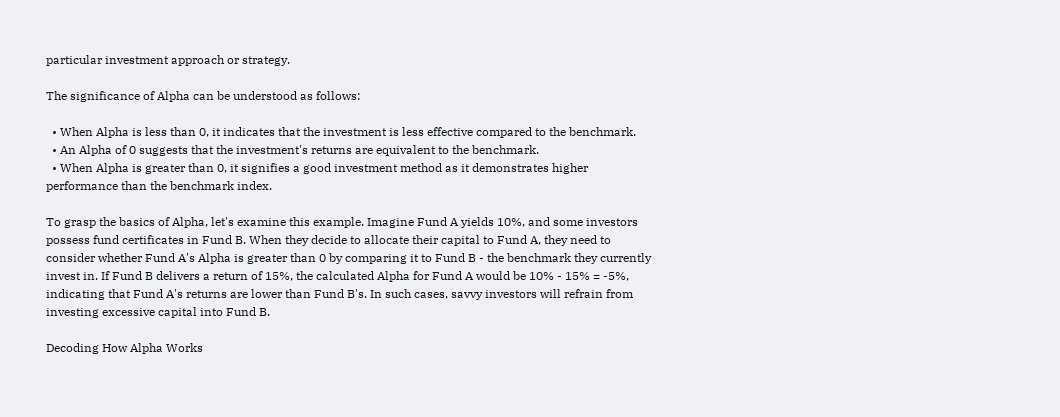particular investment approach or strategy.

The significance of Alpha can be understood as follows:

  • When Alpha is less than 0, it indicates that the investment is less effective compared to the benchmark.
  • An Alpha of 0 suggests that the investment's returns are equivalent to the benchmark.
  • When Alpha is greater than 0, it signifies a good investment method as it demonstrates higher performance than the benchmark index.

To grasp the basics of Alpha, let's examine this example. Imagine Fund A yields 10%, and some investors possess fund certificates in Fund B. When they decide to allocate their capital to Fund A, they need to consider whether Fund A's Alpha is greater than 0 by comparing it to Fund B - the benchmark they currently invest in. If Fund B delivers a return of 15%, the calculated Alpha for Fund A would be 10% - 15% = -5%, indicating that Fund A's returns are lower than Fund B's. In such cases, savvy investors will refrain from investing excessive capital into Fund B.

Decoding How Alpha Works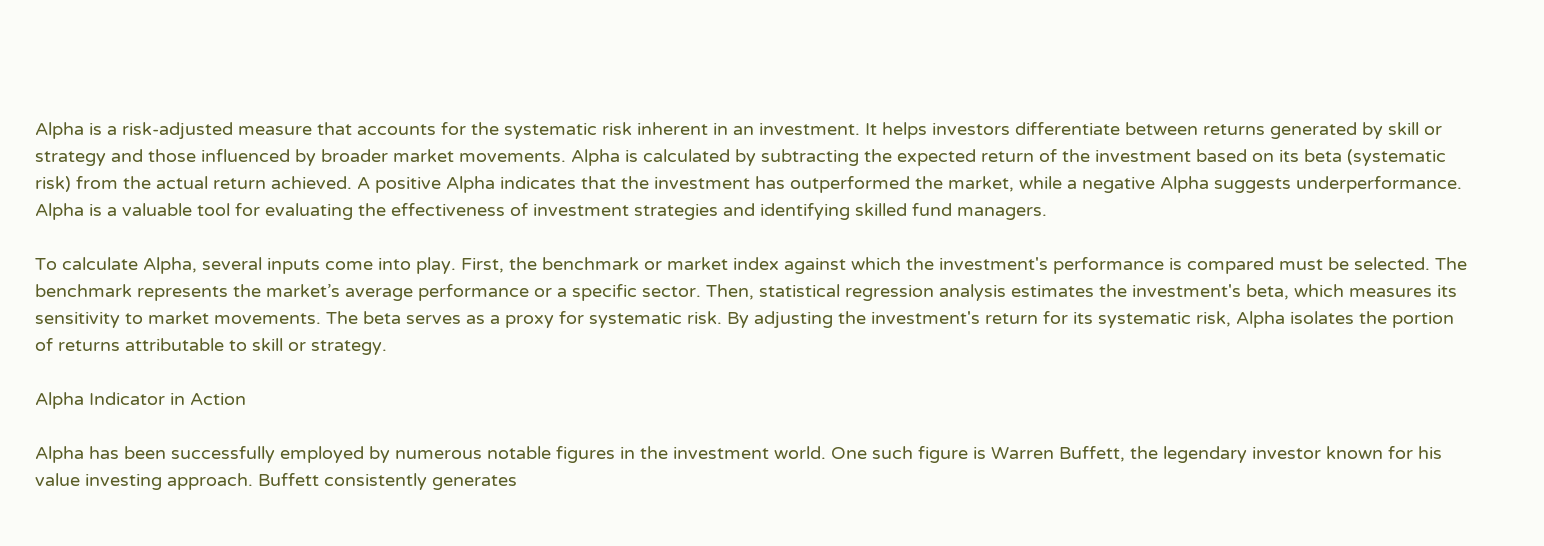Alpha is a risk-adjusted measure that accounts for the systematic risk inherent in an investment. It helps investors differentiate between returns generated by skill or strategy and those influenced by broader market movements. Alpha is calculated by subtracting the expected return of the investment based on its beta (systematic risk) from the actual return achieved. A positive Alpha indicates that the investment has outperformed the market, while a negative Alpha suggests underperformance. Alpha is a valuable tool for evaluating the effectiveness of investment strategies and identifying skilled fund managers.

To calculate Alpha, several inputs come into play. First, the benchmark or market index against which the investment's performance is compared must be selected. The benchmark represents the market’s average performance or a specific sector. Then, statistical regression analysis estimates the investment's beta, which measures its sensitivity to market movements. The beta serves as a proxy for systematic risk. By adjusting the investment's return for its systematic risk, Alpha isolates the portion of returns attributable to skill or strategy.

Alpha Indicator in Action

Alpha has been successfully employed by numerous notable figures in the investment world. One such figure is Warren Buffett, the legendary investor known for his value investing approach. Buffett consistently generates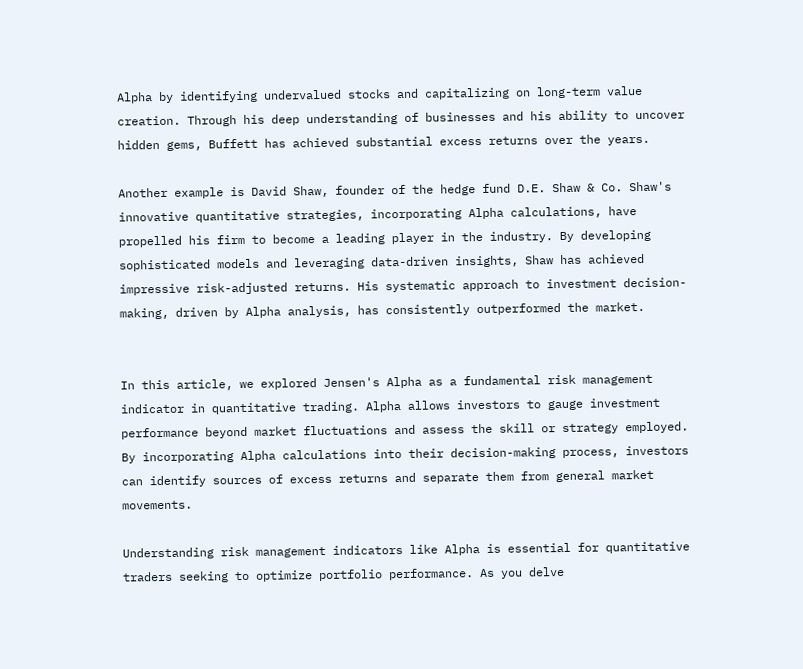Alpha by identifying undervalued stocks and capitalizing on long-term value creation. Through his deep understanding of businesses and his ability to uncover hidden gems, Buffett has achieved substantial excess returns over the years.

Another example is David Shaw, founder of the hedge fund D.E. Shaw & Co. Shaw's innovative quantitative strategies, incorporating Alpha calculations, have propelled his firm to become a leading player in the industry. By developing sophisticated models and leveraging data-driven insights, Shaw has achieved impressive risk-adjusted returns. His systematic approach to investment decision-making, driven by Alpha analysis, has consistently outperformed the market.


In this article, we explored Jensen's Alpha as a fundamental risk management indicator in quantitative trading. Alpha allows investors to gauge investment performance beyond market fluctuations and assess the skill or strategy employed. By incorporating Alpha calculations into their decision-making process, investors can identify sources of excess returns and separate them from general market movements.

Understanding risk management indicators like Alpha is essential for quantitative traders seeking to optimize portfolio performance. As you delve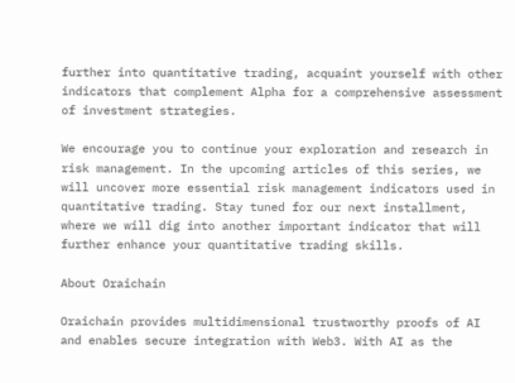further into quantitative trading, acquaint yourself with other indicators that complement Alpha for a comprehensive assessment of investment strategies.

We encourage you to continue your exploration and research in risk management. In the upcoming articles of this series, we will uncover more essential risk management indicators used in quantitative trading. Stay tuned for our next installment, where we will dig into another important indicator that will further enhance your quantitative trading skills.

About Oraichain

Oraichain provides multidimensional trustworthy proofs of AI and enables secure integration with Web3. With AI as the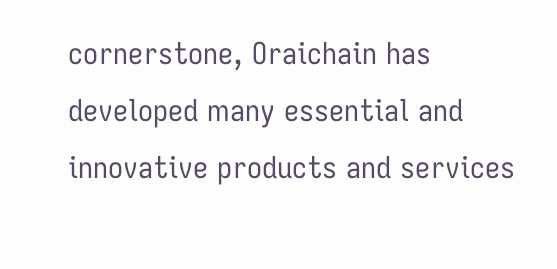cornerstone, Oraichain has developed many essential and innovative products and services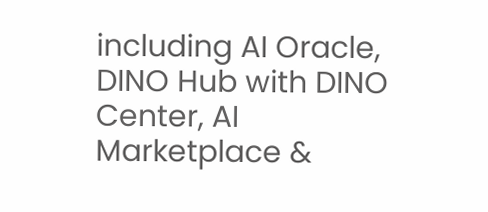including AI Oracle, DINO Hub with DINO Center, AI Marketplace &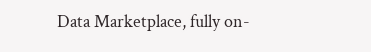Data Marketplace, fully on-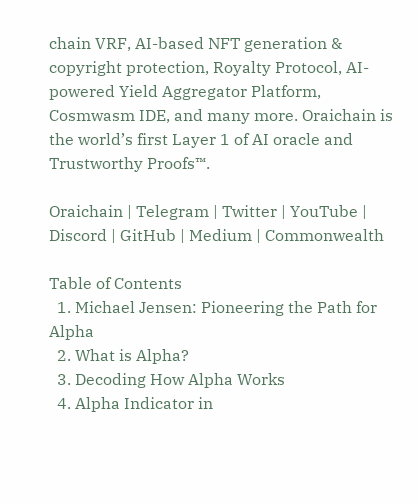chain VRF, AI-based NFT generation & copyright protection, Royalty Protocol, AI-powered Yield Aggregator Platform, Cosmwasm IDE, and many more. Oraichain is the world’s first Layer 1 of AI oracle and Trustworthy Proofs™.

Oraichain | Telegram | Twitter | YouTube | Discord | GitHub | Medium | Commonwealth

Table of Contents
  1. Michael Jensen: Pioneering the Path for Alpha
  2. What is Alpha?
  3. Decoding How Alpha Works
  4. Alpha Indicator in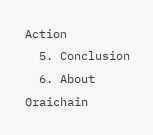Action
  5. Conclusion
  6. About Oraichain